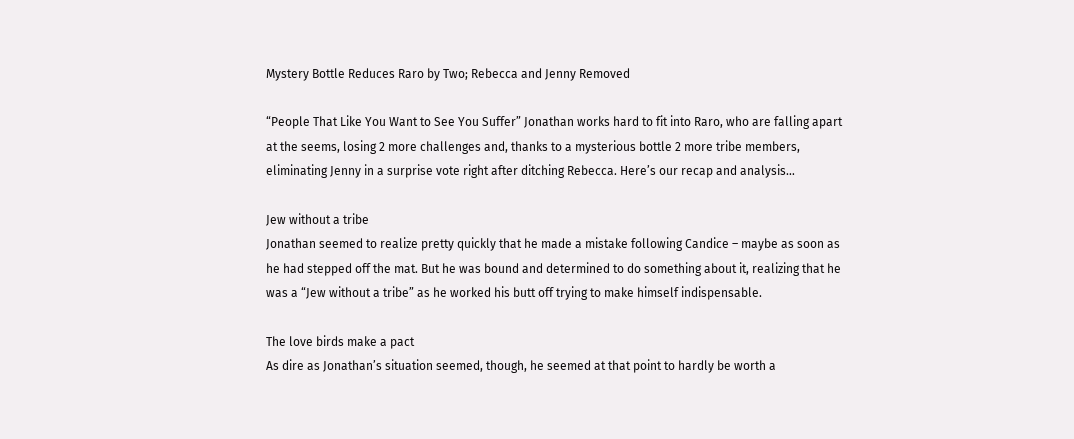Mystery Bottle Reduces Raro by Two; Rebecca and Jenny Removed

“People That Like You Want to See You Suffer” Jonathan works hard to fit into Raro, who are falling apart at the seems, losing 2 more challenges and, thanks to a mysterious bottle 2 more tribe members, eliminating Jenny in a surprise vote right after ditching Rebecca. Here’s our recap and analysis…

Jew without a tribe
Jonathan seemed to realize pretty quickly that he made a mistake following Candice – maybe as soon as he had stepped off the mat. But he was bound and determined to do something about it, realizing that he was a “Jew without a tribe” as he worked his butt off trying to make himself indispensable.

The love birds make a pact
As dire as Jonathan’s situation seemed, though, he seemed at that point to hardly be worth a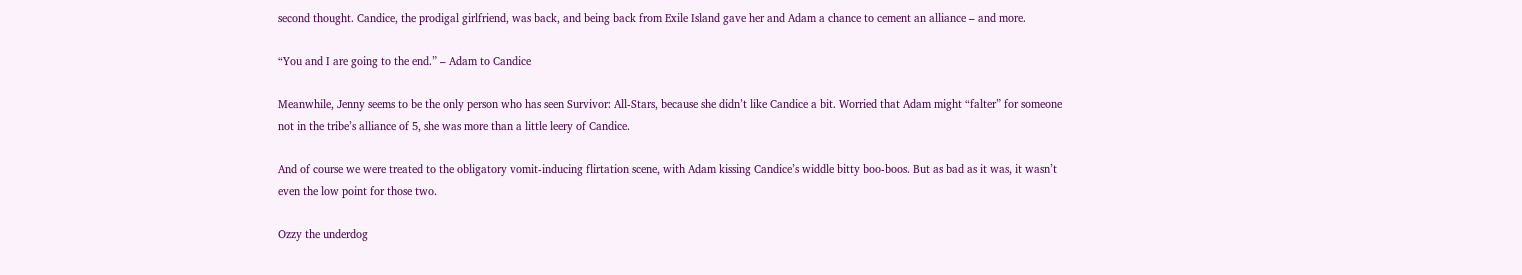second thought. Candice, the prodigal girlfriend, was back, and being back from Exile Island gave her and Adam a chance to cement an alliance – and more.

“You and I are going to the end.” – Adam to Candice

Meanwhile, Jenny seems to be the only person who has seen Survivor: All-Stars, because she didn’t like Candice a bit. Worried that Adam might “falter” for someone not in the tribe’s alliance of 5, she was more than a little leery of Candice.

And of course we were treated to the obligatory vomit-inducing flirtation scene, with Adam kissing Candice’s widdle bitty boo-boos. But as bad as it was, it wasn’t even the low point for those two.

Ozzy the underdog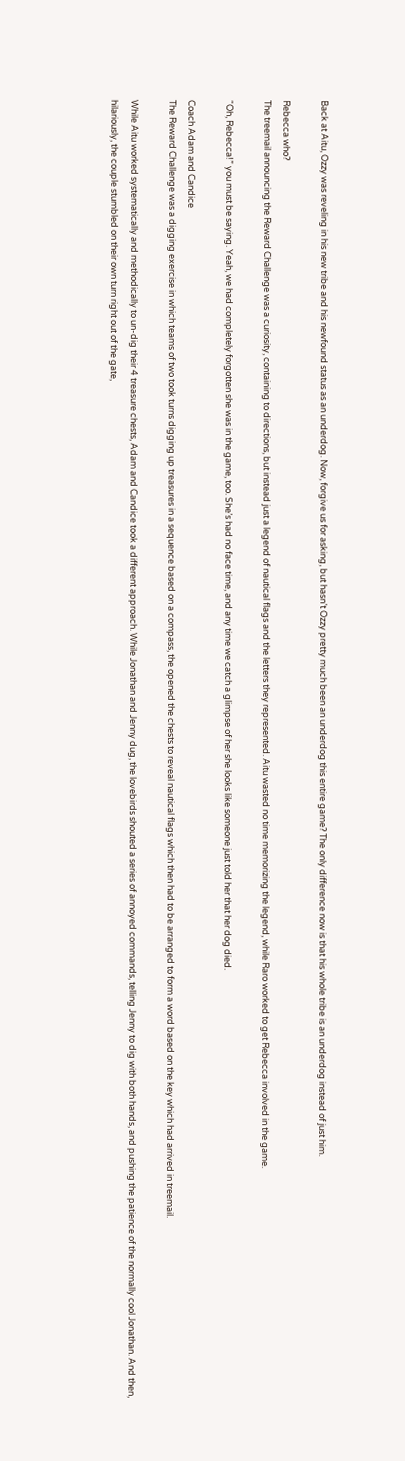Back at Aitu, Ozzy was reveling in his new tribe and his newfound status as an underdog. Now, forgive us for asking, but hasn’t Ozzy pretty much been an underdog this entire game? The only difference now is that his whole tribe is an underdog instead of just him.

Rebecca who?
The treemail announcing the Reward Challenge was a curiosity, containing to directions, but instead just a legend of nautical flags and the letters they represented. Aitu wasted no time memorizing the legend, while Raro worked to get Rebecca involved in the game.

“Oh, Rebecca!” you must be saying. Yeah, we had completely forgotten she was in the game, too. She’s had no face time, and any time we catch a glimpse of her she looks like someone just told her that her dog died.

Coach Adam and Candice
The Reward Challenge was a digging exercise in which teams of two took turns digging up treasures in a sequence based on a compass, the opened the chests to reveal nautical flags which then had to be arranged to form a word based on the key which had arrived in treemail.

While Aitu worked systematically and methodically to un-dig their 4 treasure chests, Adam and Candice took a different approach. While Jonathan and Jenny dug, the lovebirds shouted a series of annoyed commands, telling Jenny to dig with both hands, and pushing the patience of the normally cool Jonathan. And then, hilariously, the couple stumbled on their own turn right out of the gate,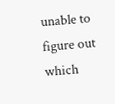unable to figure out which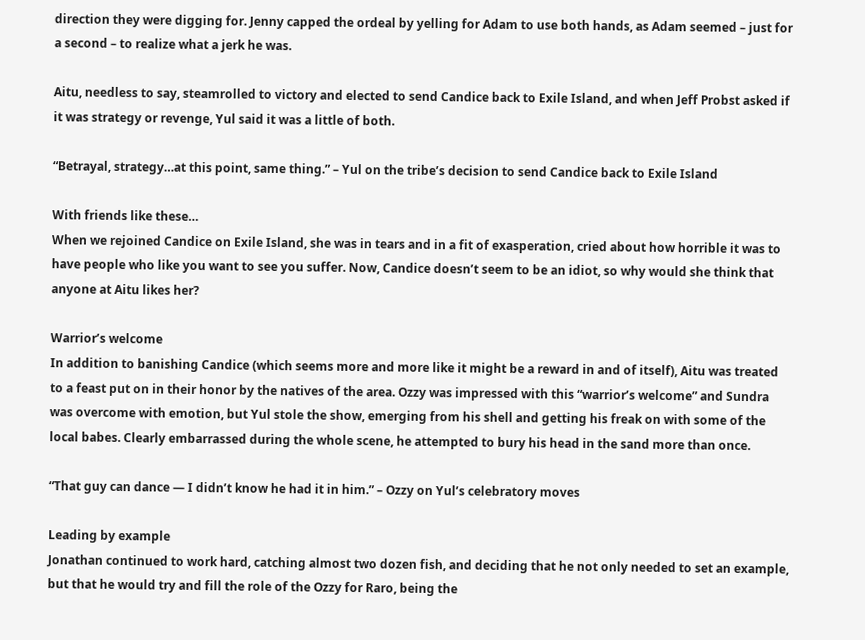direction they were digging for. Jenny capped the ordeal by yelling for Adam to use both hands, as Adam seemed – just for a second – to realize what a jerk he was.

Aitu, needless to say, steamrolled to victory and elected to send Candice back to Exile Island, and when Jeff Probst asked if it was strategy or revenge, Yul said it was a little of both.

“Betrayal, strategy…at this point, same thing.” – Yul on the tribe’s decision to send Candice back to Exile Island

With friends like these…
When we rejoined Candice on Exile Island, she was in tears and in a fit of exasperation, cried about how horrible it was to have people who like you want to see you suffer. Now, Candice doesn’t seem to be an idiot, so why would she think that anyone at Aitu likes her?

Warrior’s welcome
In addition to banishing Candice (which seems more and more like it might be a reward in and of itself), Aitu was treated to a feast put on in their honor by the natives of the area. Ozzy was impressed with this “warrior’s welcome” and Sundra was overcome with emotion, but Yul stole the show, emerging from his shell and getting his freak on with some of the local babes. Clearly embarrassed during the whole scene, he attempted to bury his head in the sand more than once.

“That guy can dance — I didn’t know he had it in him.” – Ozzy on Yul’s celebratory moves

Leading by example
Jonathan continued to work hard, catching almost two dozen fish, and deciding that he not only needed to set an example, but that he would try and fill the role of the Ozzy for Raro, being the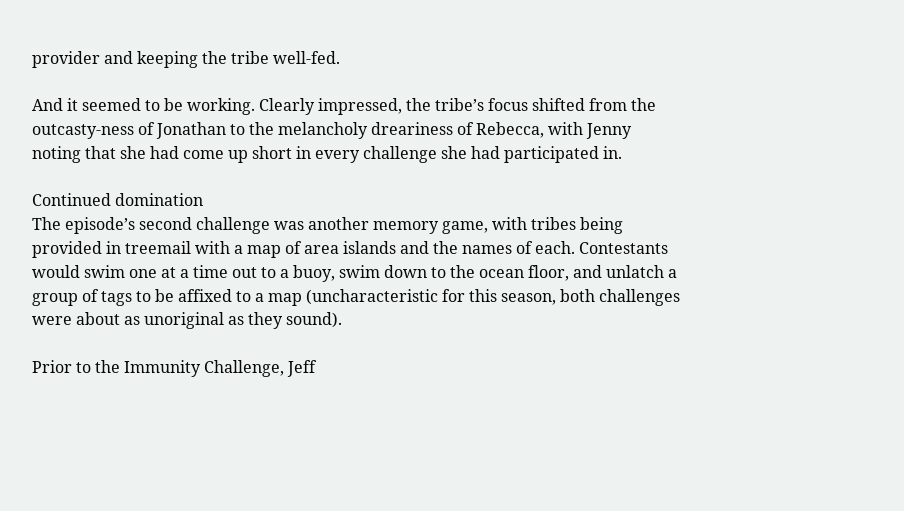provider and keeping the tribe well-fed.

And it seemed to be working. Clearly impressed, the tribe’s focus shifted from the outcasty-ness of Jonathan to the melancholy dreariness of Rebecca, with Jenny noting that she had come up short in every challenge she had participated in.

Continued domination
The episode’s second challenge was another memory game, with tribes being provided in treemail with a map of area islands and the names of each. Contestants would swim one at a time out to a buoy, swim down to the ocean floor, and unlatch a group of tags to be affixed to a map (uncharacteristic for this season, both challenges were about as unoriginal as they sound).

Prior to the Immunity Challenge, Jeff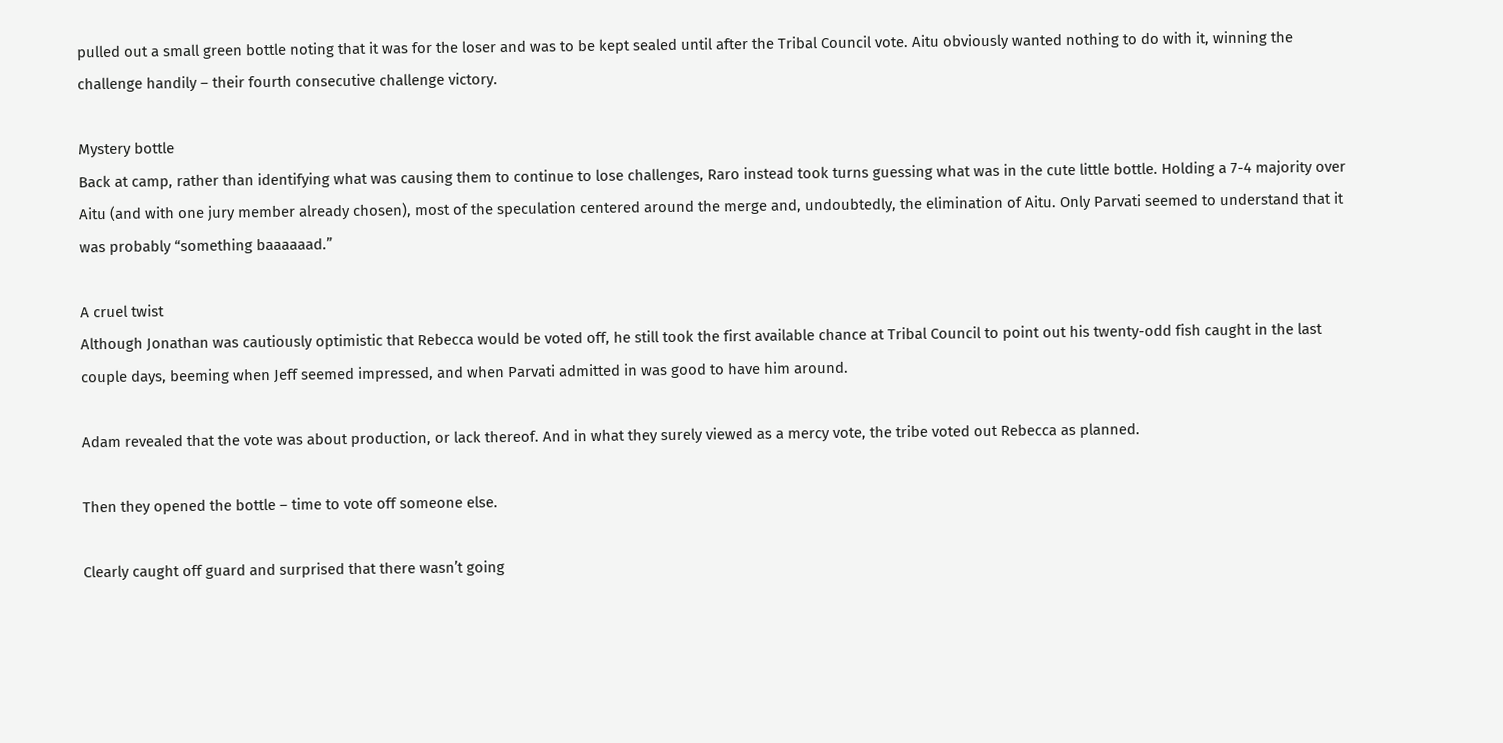pulled out a small green bottle noting that it was for the loser and was to be kept sealed until after the Tribal Council vote. Aitu obviously wanted nothing to do with it, winning the challenge handily – their fourth consecutive challenge victory.

Mystery bottle
Back at camp, rather than identifying what was causing them to continue to lose challenges, Raro instead took turns guessing what was in the cute little bottle. Holding a 7-4 majority over Aitu (and with one jury member already chosen), most of the speculation centered around the merge and, undoubtedly, the elimination of Aitu. Only Parvati seemed to understand that it was probably “something baaaaaad.”

A cruel twist
Although Jonathan was cautiously optimistic that Rebecca would be voted off, he still took the first available chance at Tribal Council to point out his twenty-odd fish caught in the last couple days, beeming when Jeff seemed impressed, and when Parvati admitted in was good to have him around.

Adam revealed that the vote was about production, or lack thereof. And in what they surely viewed as a mercy vote, the tribe voted out Rebecca as planned.

Then they opened the bottle – time to vote off someone else.

Clearly caught off guard and surprised that there wasn’t going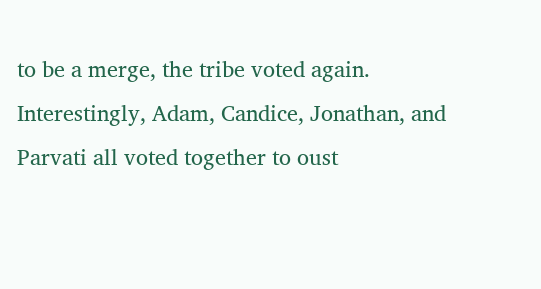to be a merge, the tribe voted again. Interestingly, Adam, Candice, Jonathan, and Parvati all voted together to oust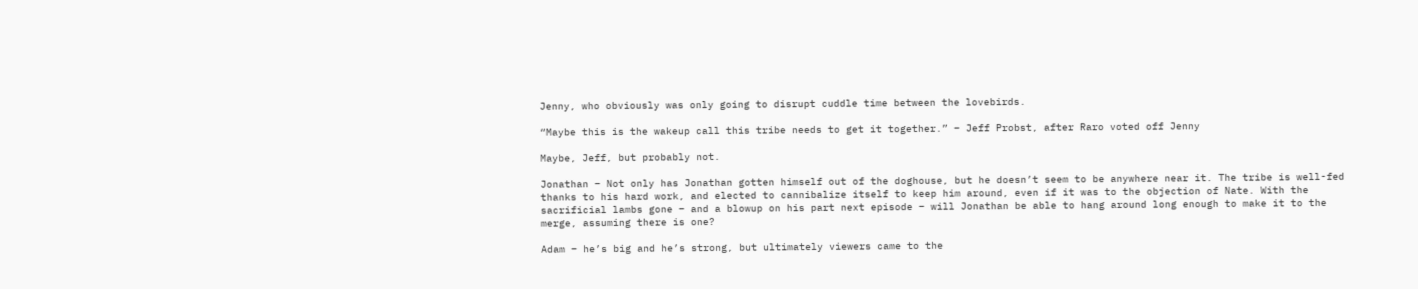Jenny, who obviously was only going to disrupt cuddle time between the lovebirds.

“Maybe this is the wakeup call this tribe needs to get it together.” – Jeff Probst, after Raro voted off Jenny

Maybe, Jeff, but probably not.

Jonathan – Not only has Jonathan gotten himself out of the doghouse, but he doesn’t seem to be anywhere near it. The tribe is well-fed thanks to his hard work, and elected to cannibalize itself to keep him around, even if it was to the objection of Nate. With the sacrificial lambs gone – and a blowup on his part next episode – will Jonathan be able to hang around long enough to make it to the merge, assuming there is one?

Adam – he’s big and he’s strong, but ultimately viewers came to the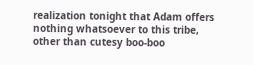realization tonight that Adam offers nothing whatsoever to this tribe, other than cutesy boo-boo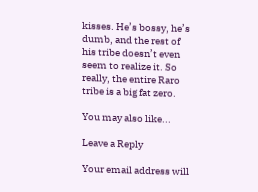kisses. He’s bossy, he’s dumb, and the rest of his tribe doesn’t even seem to realize it. So really, the entire Raro tribe is a big fat zero.

You may also like...

Leave a Reply

Your email address will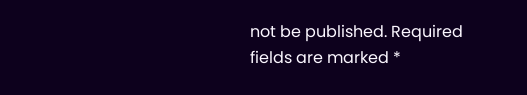not be published. Required fields are marked *